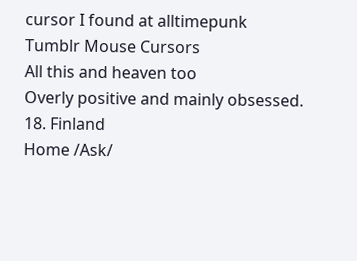cursor I found at alltimepunk
Tumblr Mouse Cursors
All this and heaven too
Overly positive and mainly obsessed.
18. Finland
Home /Ask/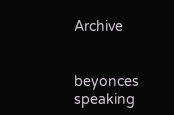Archive


beyonces speaking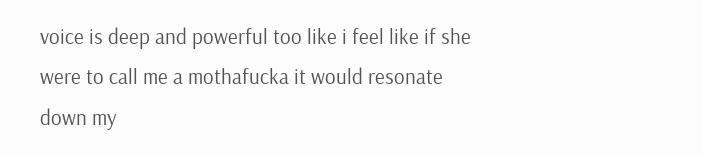voice is deep and powerful too like i feel like if she were to call me a mothafucka it would resonate down my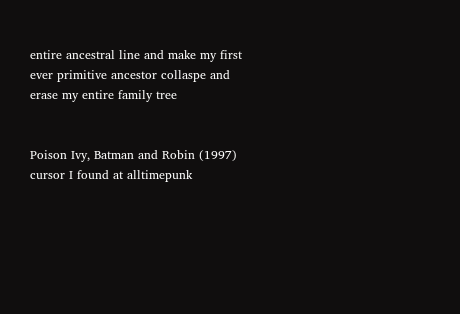entire ancestral line and make my first ever primitive ancestor collaspe and erase my entire family tree


Poison Ivy, Batman and Robin (1997)
cursor I found at alltimepunk